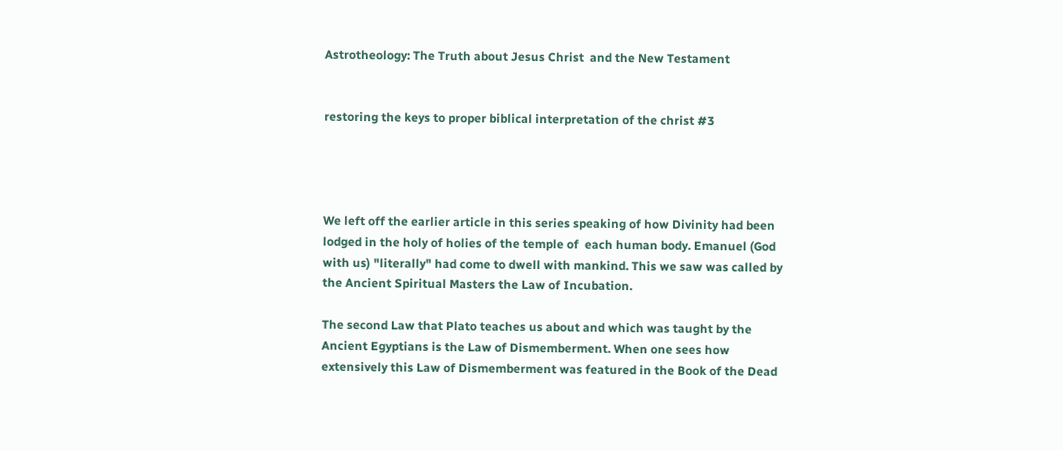Astrotheology: The Truth about Jesus Christ  and the New Testament


restoring the keys to proper biblical interpretation of the christ #3




We left off the earlier article in this series speaking of how Divinity had been lodged in the holy of holies of the temple of  each human body. Emanuel (God with us) "literally" had come to dwell with mankind. This we saw was called by the Ancient Spiritual Masters the Law of Incubation.

The second Law that Plato teaches us about and which was taught by the Ancient Egyptians is the Law of Dismemberment. When one sees how extensively this Law of Dismemberment was featured in the Book of the Dead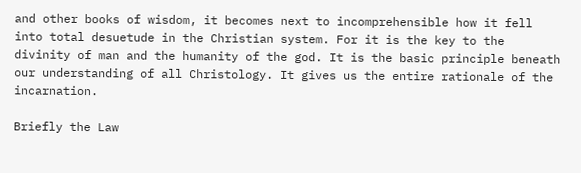and other books of wisdom, it becomes next to incomprehensible how it fell into total desuetude in the Christian system. For it is the key to the divinity of man and the humanity of the god. It is the basic principle beneath our understanding of all Christology. It gives us the entire rationale of the incarnation.

Briefly the Law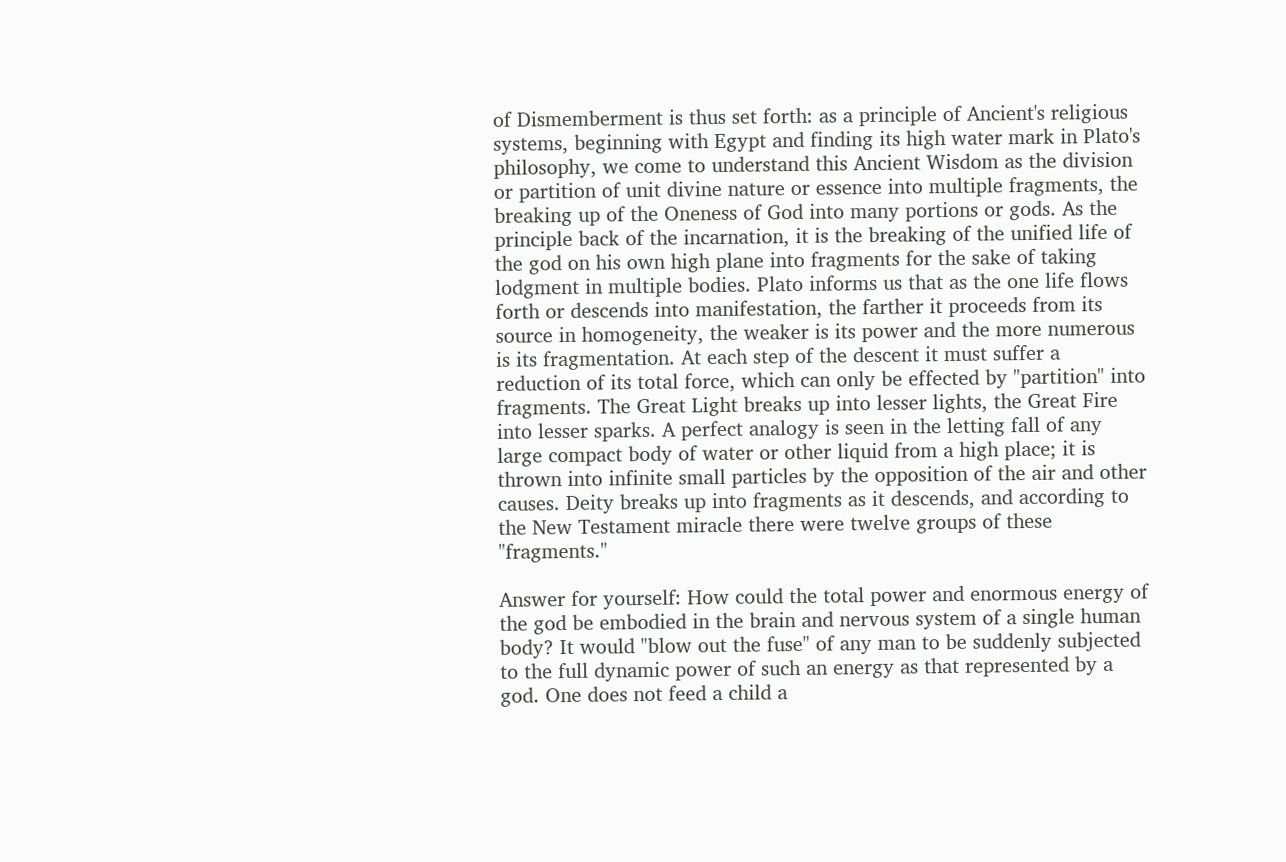of Dismemberment is thus set forth: as a principle of Ancient's religious systems, beginning with Egypt and finding its high water mark in Plato's philosophy, we come to understand this Ancient Wisdom as the division or partition of unit divine nature or essence into multiple fragments, the breaking up of the Oneness of God into many portions or gods. As the principle back of the incarnation, it is the breaking of the unified life of the god on his own high plane into fragments for the sake of taking lodgment in multiple bodies. Plato informs us that as the one life flows forth or descends into manifestation, the farther it proceeds from its source in homogeneity, the weaker is its power and the more numerous is its fragmentation. At each step of the descent it must suffer a reduction of its total force, which can only be effected by "partition" into fragments. The Great Light breaks up into lesser lights, the Great Fire into lesser sparks. A perfect analogy is seen in the letting fall of any large compact body of water or other liquid from a high place; it is thrown into infinite small particles by the opposition of the air and other causes. Deity breaks up into fragments as it descends, and according to the New Testament miracle there were twelve groups of these "fragments."

Answer for yourself: How could the total power and enormous energy of the god be embodied in the brain and nervous system of a single human body? It would "blow out the fuse" of any man to be suddenly subjected to the full dynamic power of such an energy as that represented by a god. One does not feed a child a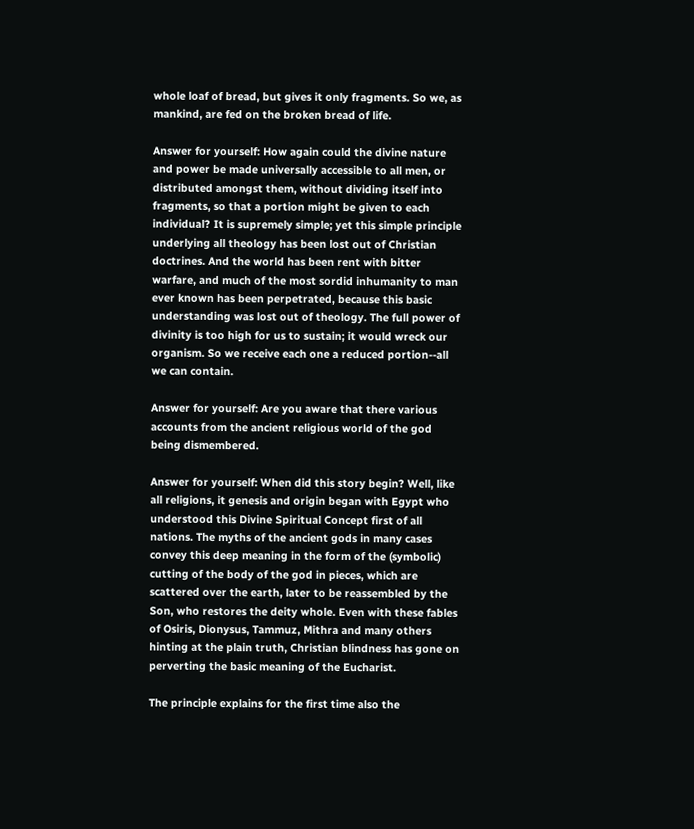whole loaf of bread, but gives it only fragments. So we, as mankind, are fed on the broken bread of life.

Answer for yourself: How again could the divine nature and power be made universally accessible to all men, or distributed amongst them, without dividing itself into fragments, so that a portion might be given to each individual? It is supremely simple; yet this simple principle underlying all theology has been lost out of Christian doctrines. And the world has been rent with bitter warfare, and much of the most sordid inhumanity to man ever known has been perpetrated, because this basic understanding was lost out of theology. The full power of divinity is too high for us to sustain; it would wreck our organism. So we receive each one a reduced portion--all we can contain.

Answer for yourself: Are you aware that there various accounts from the ancient religious world of the god being dismembered.

Answer for yourself: When did this story begin? Well, like all religions, it genesis and origin began with Egypt who understood this Divine Spiritual Concept first of all nations. The myths of the ancient gods in many cases convey this deep meaning in the form of the (symbolic) cutting of the body of the god in pieces, which are scattered over the earth, later to be reassembled by the Son, who restores the deity whole. Even with these fables of Osiris, Dionysus, Tammuz, Mithra and many others hinting at the plain truth, Christian blindness has gone on perverting the basic meaning of the Eucharist.

The principle explains for the first time also the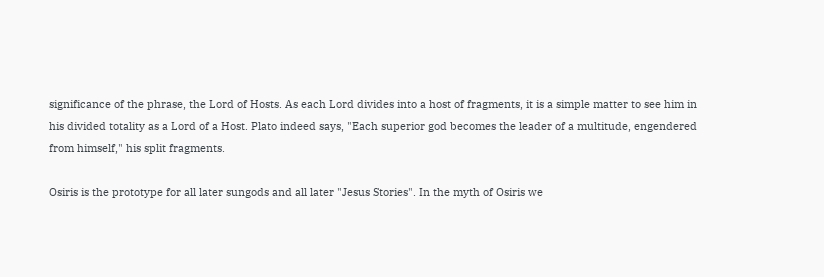significance of the phrase, the Lord of Hosts. As each Lord divides into a host of fragments, it is a simple matter to see him in his divided totality as a Lord of a Host. Plato indeed says, "Each superior god becomes the leader of a multitude, engendered from himself," his split fragments.

Osiris is the prototype for all later sungods and all later "Jesus Stories". In the myth of Osiris we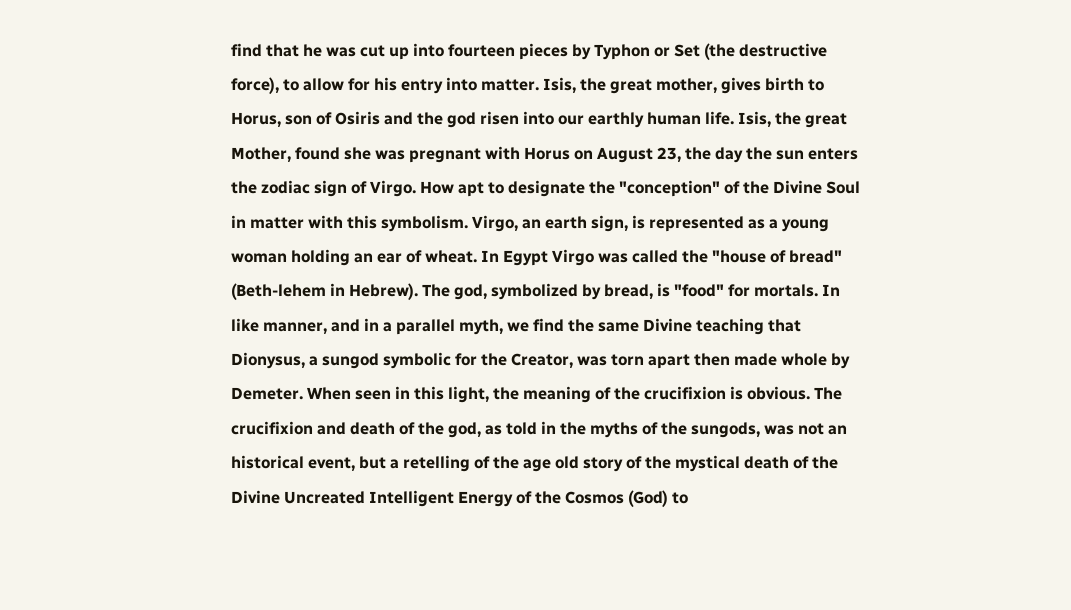find that he was cut up into fourteen pieces by Typhon or Set (the destructive force), to allow for his entry into matter. Isis, the great mother, gives birth to Horus, son of Osiris and the god risen into our earthly human life. Isis, the great Mother, found she was pregnant with Horus on August 23, the day the sun enters the zodiac sign of Virgo. How apt to designate the "conception" of the Divine Soul in matter with this symbolism. Virgo, an earth sign, is represented as a young woman holding an ear of wheat. In Egypt Virgo was called the "house of bread" (Beth-lehem in Hebrew). The god, symbolized by bread, is "food" for mortals. In like manner, and in a parallel myth, we find the same Divine teaching that Dionysus, a sungod symbolic for the Creator, was torn apart then made whole by Demeter. When seen in this light, the meaning of the crucifixion is obvious. The crucifixion and death of the god, as told in the myths of the sungods, was not an historical event, but a retelling of the age old story of the mystical death of the Divine Uncreated Intelligent Energy of the Cosmos (God) to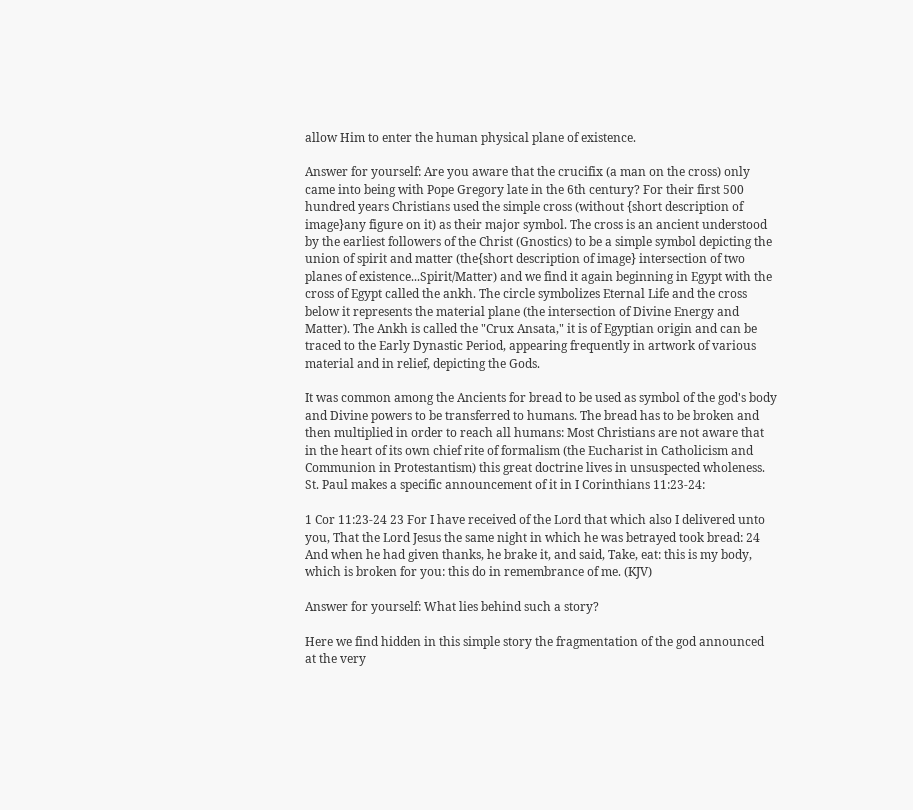allow Him to enter the human physical plane of existence.

Answer for yourself: Are you aware that the crucifix (a man on the cross) only came into being with Pope Gregory late in the 6th century? For their first 500 hundred years Christians used the simple cross (without {short description of image}any figure on it) as their major symbol. The cross is an ancient understood by the earliest followers of the Christ (Gnostics) to be a simple symbol depicting the union of spirit and matter (the{short description of image} intersection of two planes of existence...Spirit/Matter) and we find it again beginning in Egypt with the cross of Egypt called the ankh. The circle symbolizes Eternal Life and the cross below it represents the material plane (the intersection of Divine Energy and Matter). The Ankh is called the "Crux Ansata," it is of Egyptian origin and can be traced to the Early Dynastic Period, appearing frequently in artwork of various material and in relief, depicting the Gods.

It was common among the Ancients for bread to be used as symbol of the god's body and Divine powers to be transferred to humans. The bread has to be broken and then multiplied in order to reach all humans: Most Christians are not aware that in the heart of its own chief rite of formalism (the Eucharist in Catholicism and Communion in Protestantism) this great doctrine lives in unsuspected wholeness. St. Paul makes a specific announcement of it in I Corinthians 11:23-24:

1 Cor 11:23-24 23 For I have received of the Lord that which also I delivered unto you, That the Lord Jesus the same night in which he was betrayed took bread: 24 And when he had given thanks, he brake it, and said, Take, eat: this is my body, which is broken for you: this do in remembrance of me. (KJV)

Answer for yourself: What lies behind such a story?

Here we find hidden in this simple story the fragmentation of the god announced at the very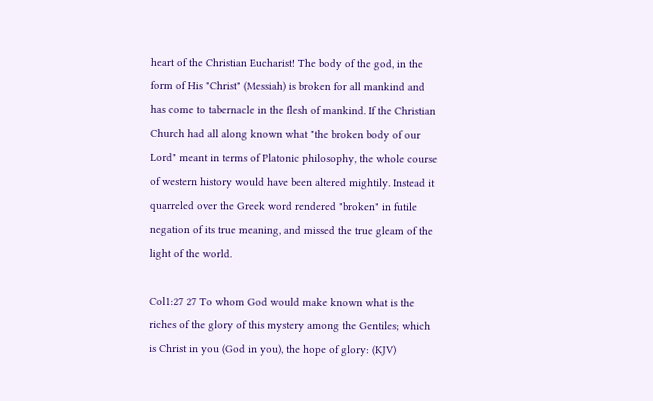heart of the Christian Eucharist! The body of the god, in the form of His "Christ" (Messiah) is broken for all mankind and has come to tabernacle in the flesh of mankind. If the Christian Church had all along known what "the broken body of our Lord" meant in terms of Platonic philosophy, the whole course of western history would have been altered mightily. Instead it quarreled over the Greek word rendered "broken" in futile negation of its true meaning, and missed the true gleam of the light of the world.

Col1:27 27 To whom God would make known what is the riches of the glory of this mystery among the Gentiles; which is Christ in you (God in you), the hope of glory: (KJV)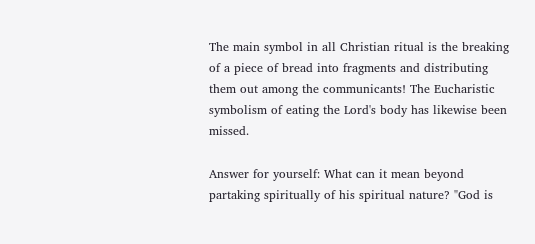The main symbol in all Christian ritual is the breaking of a piece of bread into fragments and distributing them out among the communicants! The Eucharistic symbolism of eating the Lord's body has likewise been missed.

Answer for yourself: What can it mean beyond partaking spiritually of his spiritual nature? "God is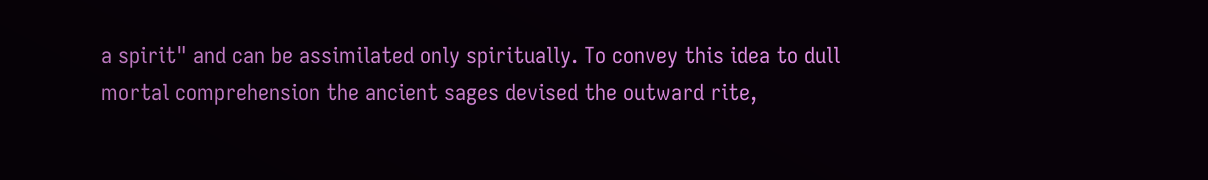a spirit" and can be assimilated only spiritually. To convey this idea to dull mortal comprehension the ancient sages devised the outward rite,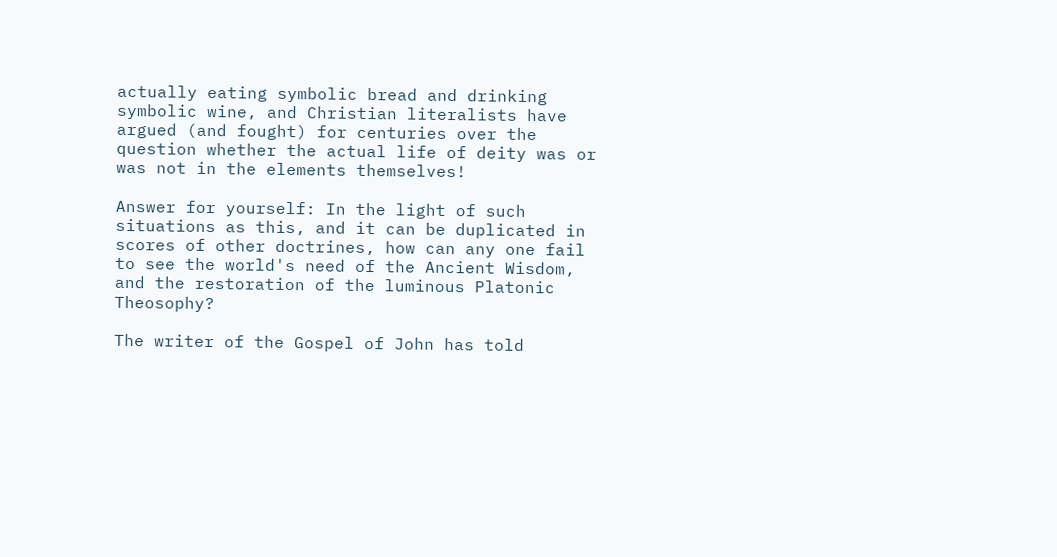actually eating symbolic bread and drinking symbolic wine, and Christian literalists have argued (and fought) for centuries over the question whether the actual life of deity was or was not in the elements themselves!

Answer for yourself: In the light of such situations as this, and it can be duplicated in scores of other doctrines, how can any one fail to see the world's need of the Ancient Wisdom, and the restoration of the luminous Platonic Theosophy?

The writer of the Gospel of John has told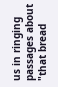us in ringing passages about "that bread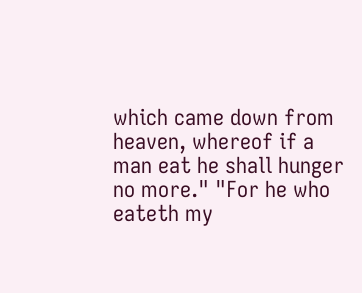which came down from heaven, whereof if a man eat he shall hunger no more." "For he who eateth my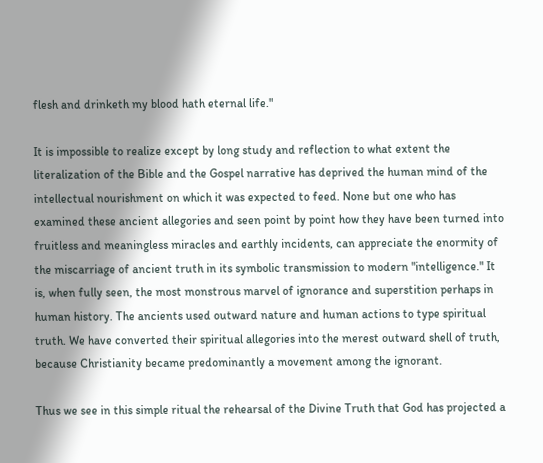flesh and drinketh my blood hath eternal life."

It is impossible to realize except by long study and reflection to what extent the literalization of the Bible and the Gospel narrative has deprived the human mind of the intellectual nourishment on which it was expected to feed. None but one who has examined these ancient allegories and seen point by point how they have been turned into fruitless and meaningless miracles and earthly incidents, can appreciate the enormity of the miscarriage of ancient truth in its symbolic transmission to modern "intelligence." It is, when fully seen, the most monstrous marvel of ignorance and superstition perhaps in human history. The ancients used outward nature and human actions to type spiritual truth. We have converted their spiritual allegories into the merest outward shell of truth, because Christianity became predominantly a movement among the ignorant.

Thus we see in this simple ritual the rehearsal of the Divine Truth that God has projected a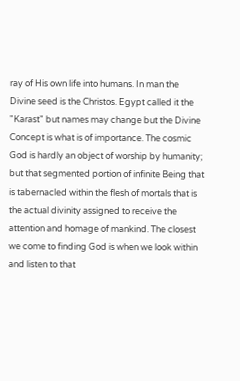ray of His own life into humans. In man the Divine seed is the Christos. Egypt called it the "Karast" but names may change but the Divine Concept is what is of importance. The cosmic God is hardly an object of worship by humanity; but that segmented portion of infinite Being that is tabernacled within the flesh of mortals that is the actual divinity assigned to receive the attention and homage of mankind. The closest we come to finding God is when we look within and listen to that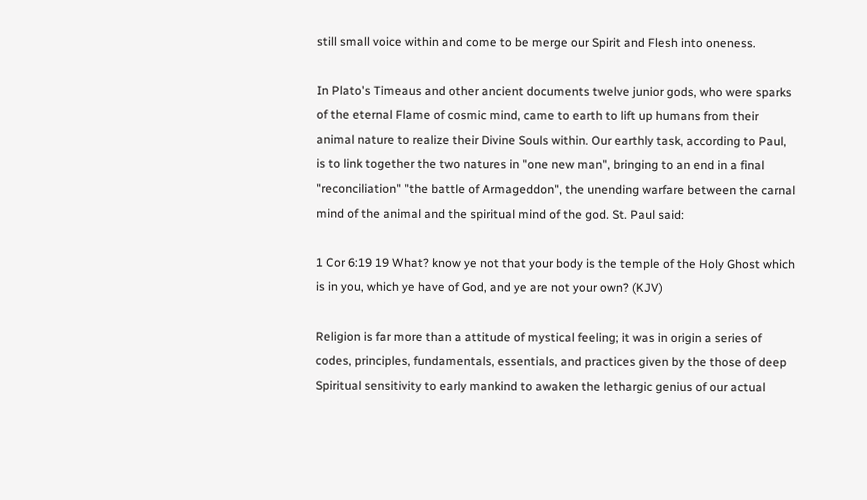still small voice within and come to be merge our Spirit and Flesh into oneness.

In Plato's Timeaus and other ancient documents twelve junior gods, who were sparks of the eternal Flame of cosmic mind, came to earth to lift up humans from their animal nature to realize their Divine Souls within. Our earthly task, according to Paul, is to link together the two natures in "one new man", bringing to an end in a final "reconciliation" "the battle of Armageddon", the unending warfare between the carnal mind of the animal and the spiritual mind of the god. St. Paul said:

1 Cor 6:19 19 What? know ye not that your body is the temple of the Holy Ghost which is in you, which ye have of God, and ye are not your own? (KJV)

Religion is far more than a attitude of mystical feeling; it was in origin a series of codes, principles, fundamentals, essentials, and practices given by the those of deep Spiritual sensitivity to early mankind to awaken the lethargic genius of our actual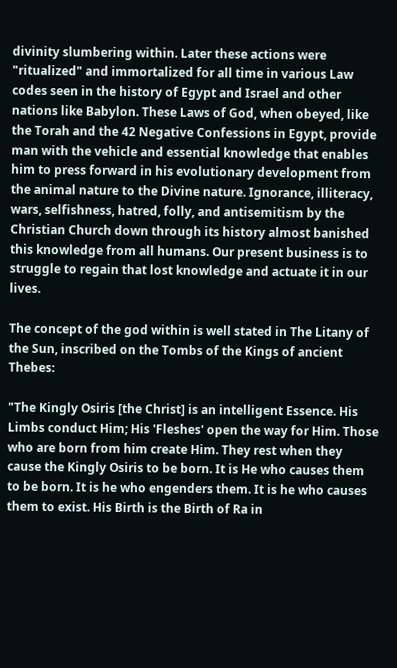divinity slumbering within. Later these actions were "ritualized" and immortalized for all time in various Law codes seen in the history of Egypt and Israel and other nations like Babylon. These Laws of God, when obeyed, like the Torah and the 42 Negative Confessions in Egypt, provide man with the vehicle and essential knowledge that enables him to press forward in his evolutionary development from the animal nature to the Divine nature. Ignorance, illiteracy, wars, selfishness, hatred, folly, and antisemitism by the Christian Church down through its history almost banished this knowledge from all humans. Our present business is to struggle to regain that lost knowledge and actuate it in our lives.

The concept of the god within is well stated in The Litany of the Sun, inscribed on the Tombs of the Kings of ancient Thebes:

"The Kingly Osiris [the Christ] is an intelligent Essence. His Limbs conduct Him; His 'Fleshes' open the way for Him. Those who are born from him create Him. They rest when they cause the Kingly Osiris to be born. It is He who causes them to be born. It is he who engenders them. It is he who causes them to exist. His Birth is the Birth of Ra in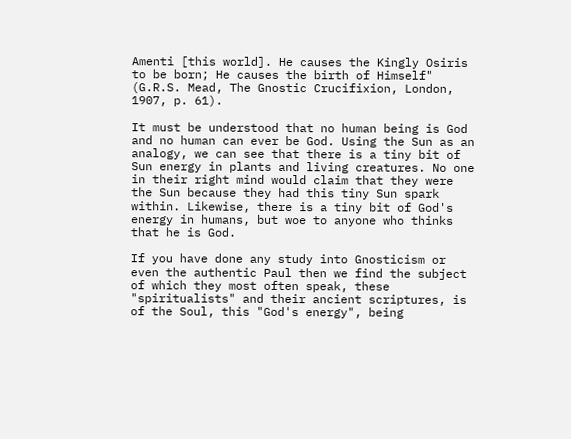Amenti [this world]. He causes the Kingly Osiris to be born; He causes the birth of Himself" (G.R.S. Mead, The Gnostic Crucifixion, London, 1907, p. 61).

It must be understood that no human being is God and no human can ever be God. Using the Sun as an analogy, we can see that there is a tiny bit of Sun energy in plants and living creatures. No one in their right mind would claim that they were the Sun because they had this tiny Sun spark within. Likewise, there is a tiny bit of God's energy in humans, but woe to anyone who thinks that he is God.

If you have done any study into Gnosticism or even the authentic Paul then we find the subject of which they most often speak, these "spiritualists" and their ancient scriptures, is of the Soul, this "God's energy", being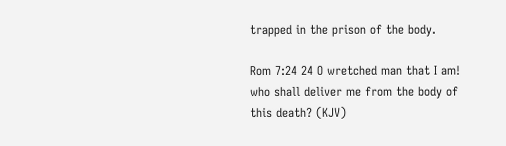trapped in the prison of the body.

Rom 7:24 24 O wretched man that I am! who shall deliver me from the body of this death? (KJV)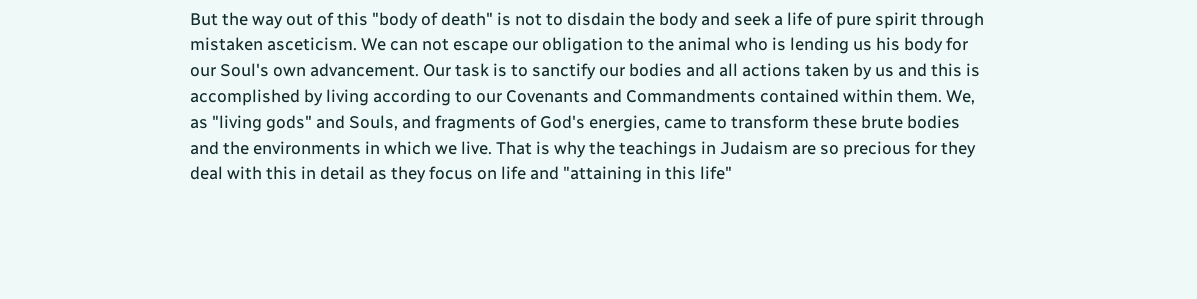But the way out of this "body of death" is not to disdain the body and seek a life of pure spirit through mistaken asceticism. We can not escape our obligation to the animal who is lending us his body for our Soul's own advancement. Our task is to sanctify our bodies and all actions taken by us and this is accomplished by living according to our Covenants and Commandments contained within them. We, as "living gods" and Souls, and fragments of God's energies, came to transform these brute bodies and the environments in which we live. That is why the teachings in Judaism are so precious for they deal with this in detail as they focus on life and "attaining in this life"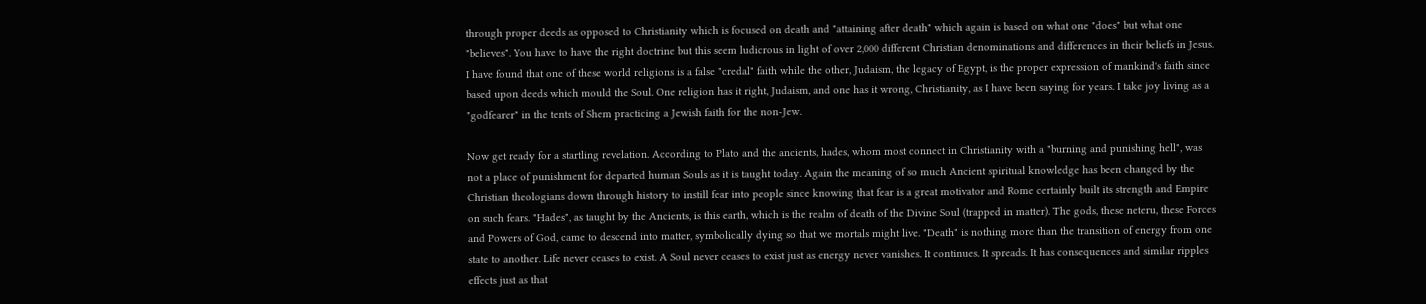through proper deeds as opposed to Christianity which is focused on death and "attaining after death" which again is based on what one "does" but what one "believes". You have to have the right doctrine but this seem ludicrous in light of over 2,000 different Christian denominations and differences in their beliefs in Jesus. I have found that one of these world religions is a false "credal" faith while the other, Judaism, the legacy of Egypt, is the proper expression of mankind's faith since based upon deeds which mould the Soul. One religion has it right, Judaism, and one has it wrong, Christianity, as I have been saying for years. I take joy living as a "godfearer" in the tents of Shem practicing a Jewish faith for the non-Jew.

Now get ready for a startling revelation. According to Plato and the ancients, hades, whom most connect in Christianity with a "burning and punishing hell", was not a place of punishment for departed human Souls as it is taught today. Again the meaning of so much Ancient spiritual knowledge has been changed by the Christian theologians down through history to instill fear into people since knowing that fear is a great motivator and Rome certainly built its strength and Empire on such fears. "Hades", as taught by the Ancients, is this earth, which is the realm of death of the Divine Soul (trapped in matter). The gods, these neteru, these Forces and Powers of God, came to descend into matter, symbolically dying so that we mortals might live. "Death" is nothing more than the transition of energy from one state to another. Life never ceases to exist. A Soul never ceases to exist just as energy never vanishes. It continues. It spreads. It has consequences and similar ripples effects just as that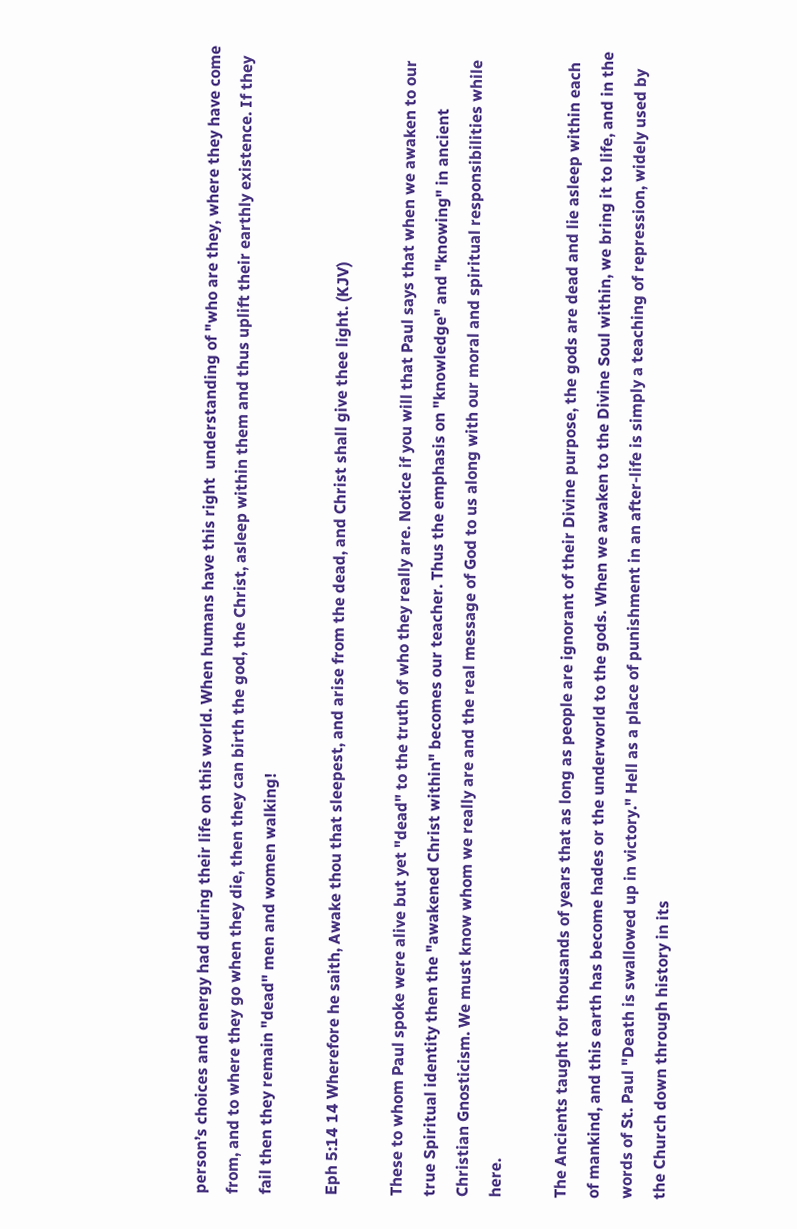person’s choices and energy had during their life on this world. When humans have this right  understanding of "who are they, where they have come from, and to where they go when they die, then they can birth the god, the Christ, asleep within them and thus uplift their earthly existence. If they fail then they remain "dead" men and women walking!

Eph 5:14 14 Wherefore he saith, Awake thou that sleepest, and arise from the dead, and Christ shall give thee light. (KJV)

These to whom Paul spoke were alive but yet "dead" to the truth of who they really are. Notice if you will that Paul says that when we awaken to our true Spiritual identity then the "awakened Christ within" becomes our teacher. Thus the emphasis on "knowledge" and "knowing" in ancient Christian Gnosticism. We must know whom we really are and the real message of God to us along with our moral and spiritual responsibilities while here.

The Ancients taught for thousands of years that as long as people are ignorant of their Divine purpose, the gods are dead and lie asleep within each of mankind, and this earth has become hades or the underworld to the gods. When we awaken to the Divine Soul within, we bring it to life, and in the words of St. Paul "Death is swallowed up in victory." Hell as a place of punishment in an after-life is simply a teaching of repression, widely used by the Church down through history in its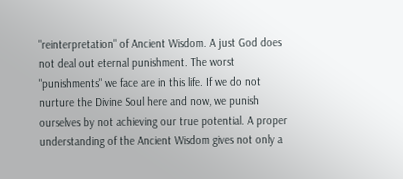"reinterpretation" of Ancient Wisdom. A just God does not deal out eternal punishment. The worst "punishments" we face are in this life. If we do not nurture the Divine Soul here and now, we punish ourselves by not achieving our true potential. A proper understanding of the Ancient Wisdom gives not only a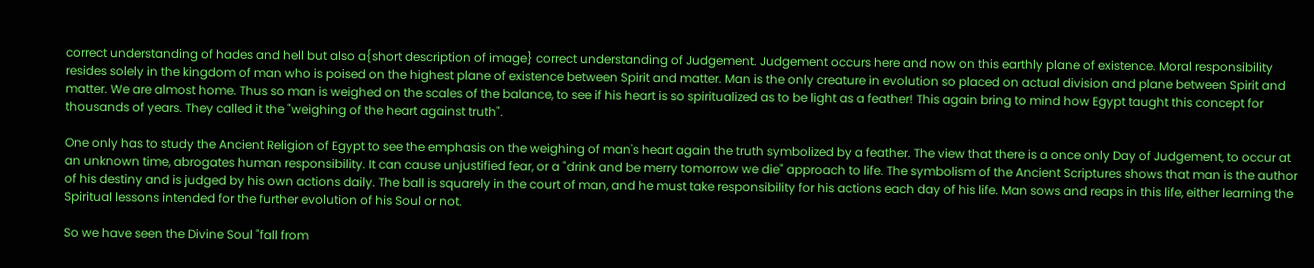correct understanding of hades and hell but also a{short description of image} correct understanding of Judgement. Judgement occurs here and now on this earthly plane of existence. Moral responsibility resides solely in the kingdom of man who is poised on the highest plane of existence between Spirit and matter. Man is the only creature in evolution so placed on actual division and plane between Spirit and matter. We are almost home. Thus so man is weighed on the scales of the balance, to see if his heart is so spiritualized as to be light as a feather! This again bring to mind how Egypt taught this concept for thousands of years. They called it the "weighing of the heart against truth".

One only has to study the Ancient Religion of Egypt to see the emphasis on the weighing of man's heart again the truth symbolized by a feather. The view that there is a once only Day of Judgement, to occur at an unknown time, abrogates human responsibility. It can cause unjustified fear, or a "drink and be merry tomorrow we die" approach to life. The symbolism of the Ancient Scriptures shows that man is the author of his destiny and is judged by his own actions daily. The ball is squarely in the court of man, and he must take responsibility for his actions each day of his life. Man sows and reaps in this life, either learning the Spiritual lessons intended for the further evolution of his Soul or not.

So we have seen the Divine Soul "fall from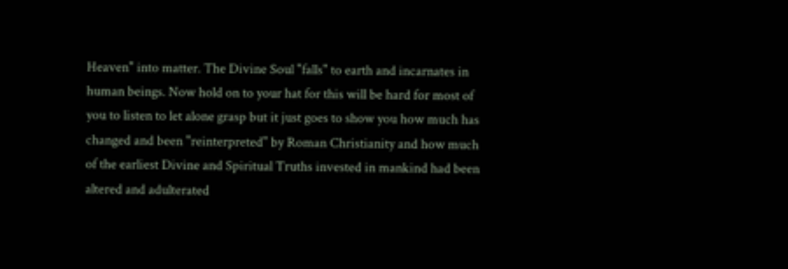Heaven" into matter. The Divine Soul "falls" to earth and incarnates in human beings. Now hold on to your hat for this will be hard for most of you to listen to let alone grasp but it just goes to show you how much has changed and been "reinterpreted" by Roman Christianity and how much of the earliest Divine and Spiritual Truths invested in mankind had been altered and adulterated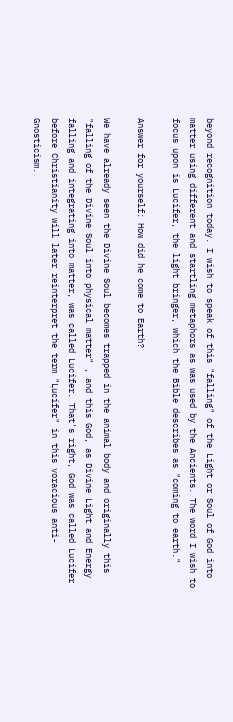beyond recognition today. I wish to speak of this "falling" of the Light or Soul of God into matter using different and startling metaphors as was used by the Ancients. The word I wish to focus upon is Lucifer, the light bringer, which the Bible describes as "coming to earth."

Answer for yourself: How did he come to Earth?

We have already seen the Divine Soul becomes trapped in the animal body and originally this "falling of the Divine Soul into physical matter" , and this God, as Divine Light and Energy falling and integrating into matter, was called Lucifer. That's right, God was called Lucifer before Christianity will later reinterpret the term "Lucifer" in this voracious anti-Gnosticism.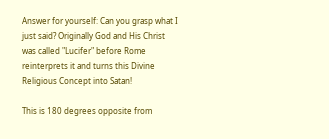Answer for yourself: Can you grasp what I just said? Originally God and His Christ was called "Lucifer" before Rome reinterprets it and turns this Divine Religious Concept into Satan!

This is 180 degrees opposite from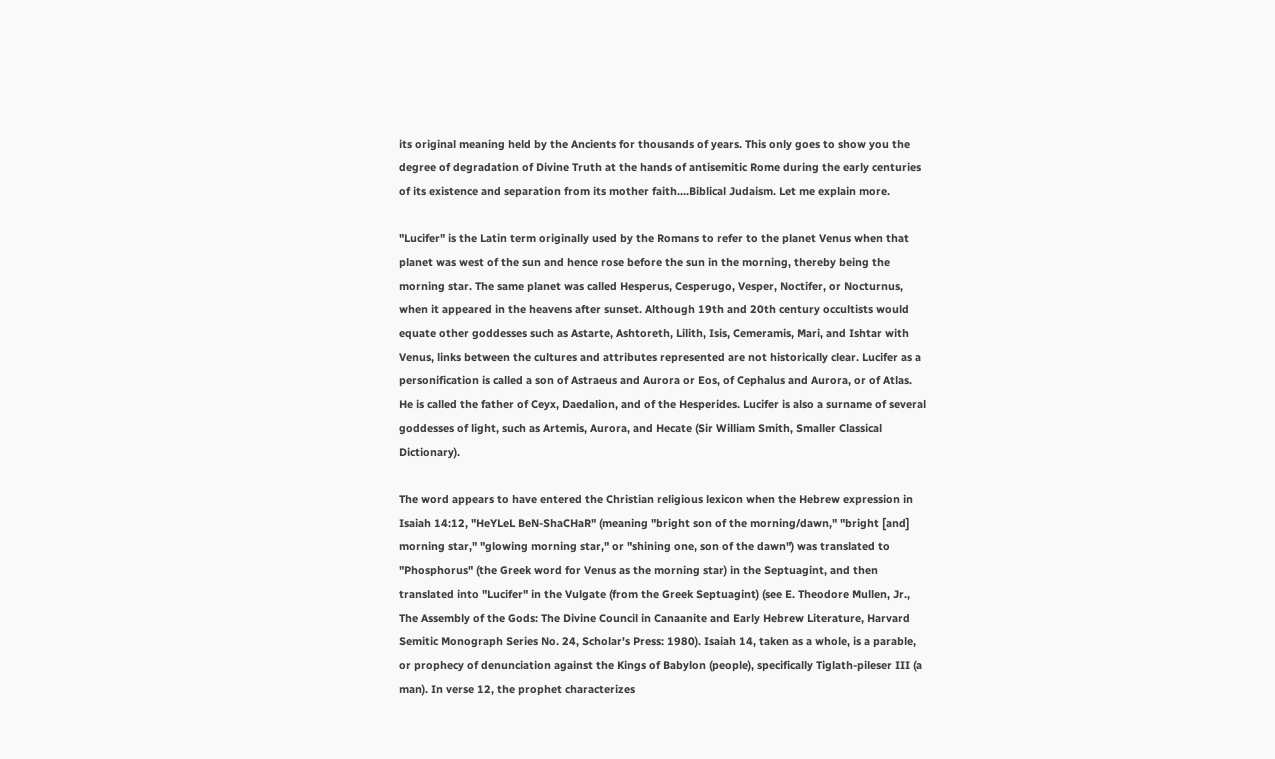its original meaning held by the Ancients for thousands of years. This only goes to show you the degree of degradation of Divine Truth at the hands of antisemitic Rome during the early centuries of its existence and separation from its mother faith....Biblical Judaism. Let me explain more.

"Lucifer" is the Latin term originally used by the Romans to refer to the planet Venus when that planet was west of the sun and hence rose before the sun in the morning, thereby being the morning star. The same planet was called Hesperus, Cesperugo, Vesper, Noctifer, or Nocturnus, when it appeared in the heavens after sunset. Although 19th and 20th century occultists would equate other goddesses such as Astarte, Ashtoreth, Lilith, Isis, Cemeramis, Mari, and Ishtar with Venus, links between the cultures and attributes represented are not historically clear. Lucifer as a personification is called a son of Astraeus and Aurora or Eos, of Cephalus and Aurora, or of Atlas. He is called the father of Ceyx, Daedalion, and of the Hesperides. Lucifer is also a surname of several goddesses of light, such as Artemis, Aurora, and Hecate (Sir William Smith, Smaller Classical Dictionary).

The word appears to have entered the Christian religious lexicon when the Hebrew expression in Isaiah 14:12, "HeYLeL BeN-ShaCHaR" (meaning "bright son of the morning/dawn," "bright [and] morning star," "glowing morning star," or "shining one, son of the dawn") was translated to "Phosphorus" (the Greek word for Venus as the morning star) in the Septuagint, and then translated into "Lucifer" in the Vulgate (from the Greek Septuagint) (see E. Theodore Mullen, Jr., The Assembly of the Gods: The Divine Council in Canaanite and Early Hebrew Literature, Harvard Semitic Monograph Series No. 24, Scholar's Press: 1980). Isaiah 14, taken as a whole, is a parable, or prophecy of denunciation against the Kings of Babylon (people), specifically Tiglath-pileser III (a man). In verse 12, the prophet characterizes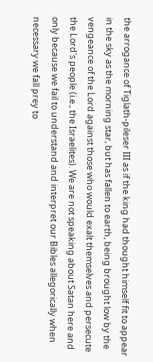the arrogance of Tiglath-pileser III as if the king had thought himself fit to appear in the sky as the morning star, but has fallen to earth, being brought low by the vengeance of the Lord against those who would exalt themselves and persecute the Lord's people (i.e., the Israelites). We are not speaking about Satan here and only because we fail to understand and interpret our Bibles allegorically when necessary we fall prey to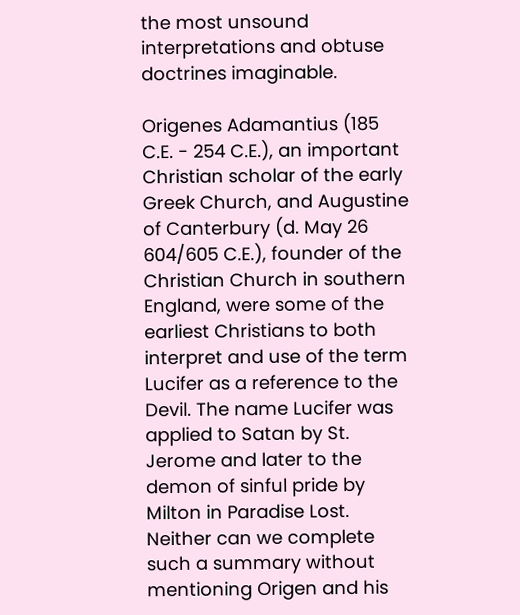the most unsound interpretations and obtuse doctrines imaginable.

Origenes Adamantius (185 C.E. - 254 C.E.), an important Christian scholar of the early Greek Church, and Augustine of Canterbury (d. May 26 604/605 C.E.), founder of the Christian Church in southern England, were some of the earliest Christians to both interpret and use of the term Lucifer as a reference to the Devil. The name Lucifer was applied to Satan by St. Jerome and later to the demon of sinful pride by Milton in Paradise Lost. Neither can we complete such a summary without mentioning Origen and his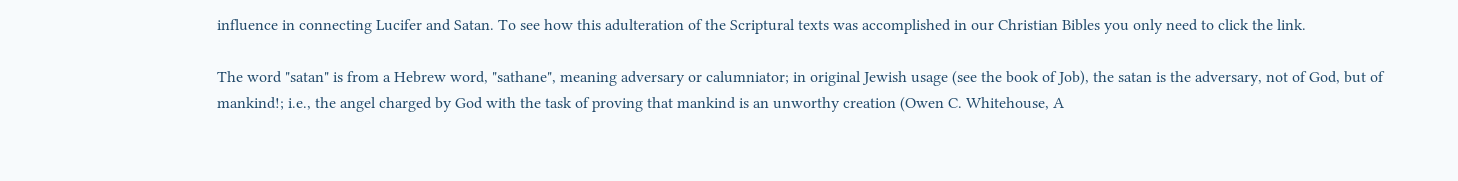influence in connecting Lucifer and Satan. To see how this adulteration of the Scriptural texts was accomplished in our Christian Bibles you only need to click the link.

The word "satan" is from a Hebrew word, "sathane", meaning adversary or calumniator; in original Jewish usage (see the book of Job), the satan is the adversary, not of God, but of mankind!; i.e., the angel charged by God with the task of proving that mankind is an unworthy creation (Owen C. Whitehouse, A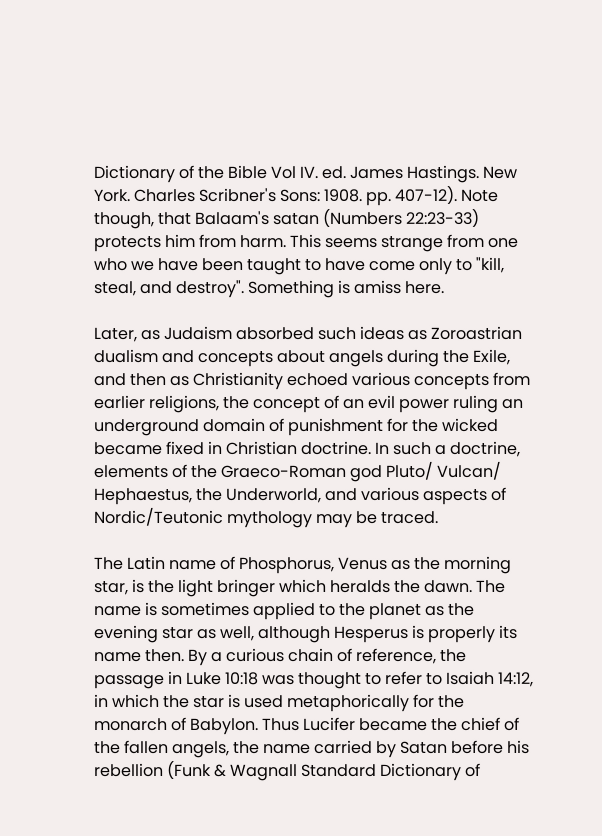Dictionary of the Bible Vol IV. ed. James Hastings. New York. Charles Scribner's Sons: 1908. pp. 407-12). Note though, that Balaam's satan (Numbers 22:23-33) protects him from harm. This seems strange from one who we have been taught to have come only to "kill, steal, and destroy". Something is amiss here.

Later, as Judaism absorbed such ideas as Zoroastrian dualism and concepts about angels during the Exile, and then as Christianity echoed various concepts from earlier religions, the concept of an evil power ruling an underground domain of punishment for the wicked became fixed in Christian doctrine. In such a doctrine, elements of the Graeco-Roman god Pluto/ Vulcan/ Hephaestus, the Underworld, and various aspects of Nordic/Teutonic mythology may be traced.

The Latin name of Phosphorus, Venus as the morning star, is the light bringer which heralds the dawn. The name is sometimes applied to the planet as the evening star as well, although Hesperus is properly its name then. By a curious chain of reference, the passage in Luke 10:18 was thought to refer to Isaiah 14:12, in which the star is used metaphorically for the monarch of Babylon. Thus Lucifer became the chief of the fallen angels, the name carried by Satan before his rebellion (Funk & Wagnall Standard Dictionary of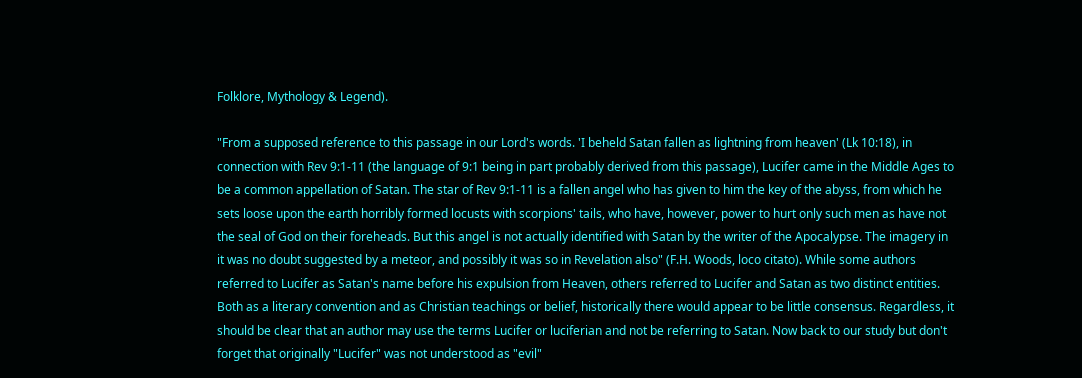Folklore, Mythology & Legend).

"From a supposed reference to this passage in our Lord's words. 'I beheld Satan fallen as lightning from heaven' (Lk 10:18), in connection with Rev 9:1-11 (the language of 9:1 being in part probably derived from this passage), Lucifer came in the Middle Ages to be a common appellation of Satan. The star of Rev 9:1-11 is a fallen angel who has given to him the key of the abyss, from which he sets loose upon the earth horribly formed locusts with scorpions' tails, who have, however, power to hurt only such men as have not the seal of God on their foreheads. But this angel is not actually identified with Satan by the writer of the Apocalypse. The imagery in it was no doubt suggested by a meteor, and possibly it was so in Revelation also" (F.H. Woods, loco citato). While some authors referred to Lucifer as Satan's name before his expulsion from Heaven, others referred to Lucifer and Satan as two distinct entities. Both as a literary convention and as Christian teachings or belief, historically there would appear to be little consensus. Regardless, it should be clear that an author may use the terms Lucifer or luciferian and not be referring to Satan. Now back to our study but don't forget that originally "Lucifer" was not understood as "evil"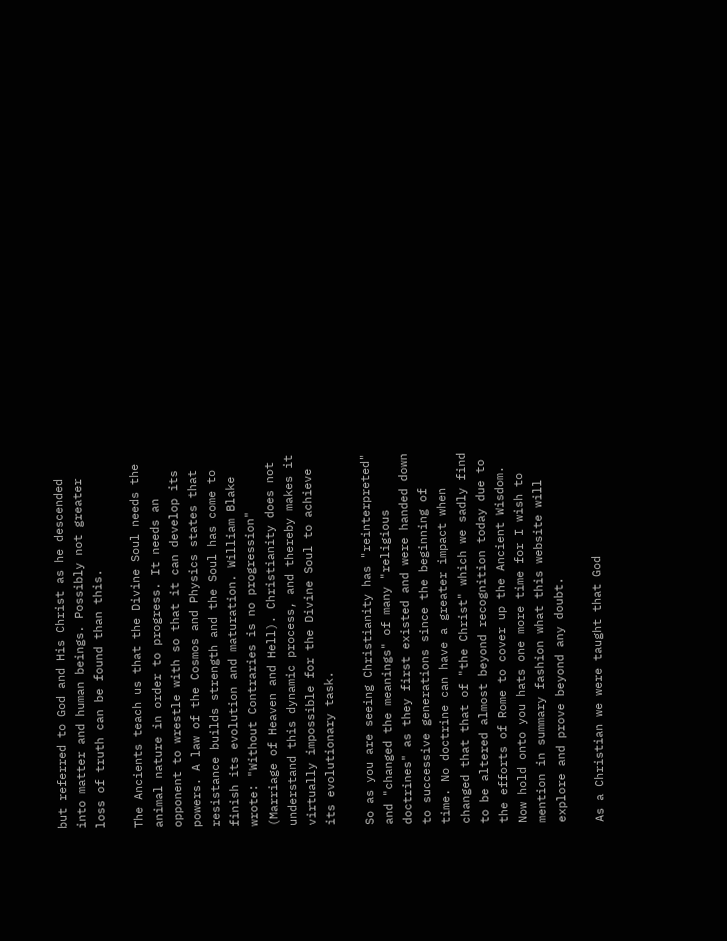but referred to God and His Christ as he descended into matter and human beings. Possibly not greater loss of truth can be found than this.

The Ancients teach us that the Divine Soul needs the animal nature in order to progress. It needs an opponent to wrestle with so that it can develop its powers. A law of the Cosmos and Physics states that resistance builds strength and the Soul has come to finish its evolution and maturation. William Blake wrote: "Without Contraries is no progression" (Marriage of Heaven and Hell). Christianity does not understand this dynamic process, and thereby makes it virtually impossible for the Divine Soul to achieve its evolutionary task.

So as you are seeing Christianity has "reinterpreted" and "changed the meanings" of many "religious doctrines" as they first existed and were handed down to successive generations since the beginning of time. No doctrine can have a greater impact when changed that that of "the Christ" which we sadly find to be altered almost beyond recognition today due to the efforts of Rome to cover up the Ancient Wisdom. Now hold onto you hats one more time for I wish to mention in summary fashion what this website will explore and prove beyond any doubt.

As a Christian we were taught that God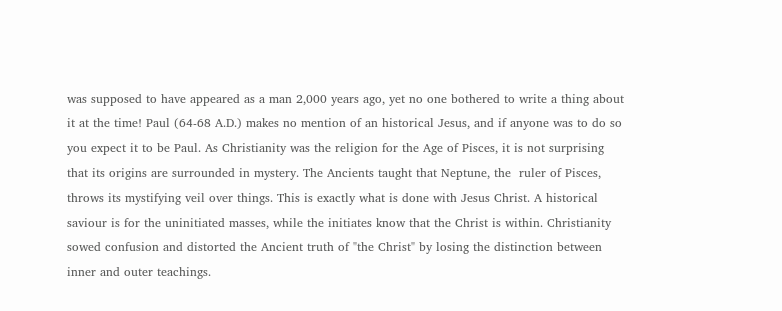was supposed to have appeared as a man 2,000 years ago, yet no one bothered to write a thing about it at the time! Paul (64-68 A.D.) makes no mention of an historical Jesus, and if anyone was to do so you expect it to be Paul. As Christianity was the religion for the Age of Pisces, it is not surprising that its origins are surrounded in mystery. The Ancients taught that Neptune, the  ruler of Pisces,  throws its mystifying veil over things. This is exactly what is done with Jesus Christ. A historical saviour is for the uninitiated masses, while the initiates know that the Christ is within. Christianity sowed confusion and distorted the Ancient truth of "the Christ" by losing the distinction between inner and outer teachings.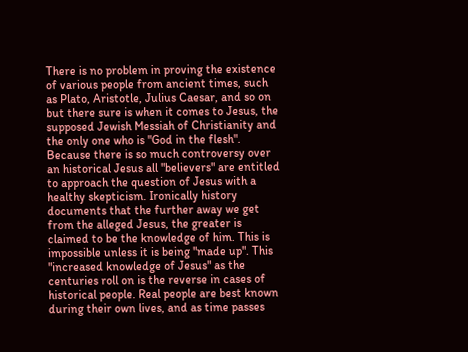There is no problem in proving the existence of various people from ancient times, such as Plato, Aristotle, Julius Caesar, and so on but there sure is when it comes to Jesus, the supposed Jewish Messiah of Christianity and the only one who is "God in the flesh". Because there is so much controversy over an historical Jesus all "believers" are entitled to approach the question of Jesus with a healthy skepticism. Ironically history documents that the further away we get from the alleged Jesus, the greater is claimed to be the knowledge of him. This is impossible unless it is being "made up". This "increased knowledge of Jesus" as the centuries roll on is the reverse in cases of historical people. Real people are best known during their own lives, and as time passes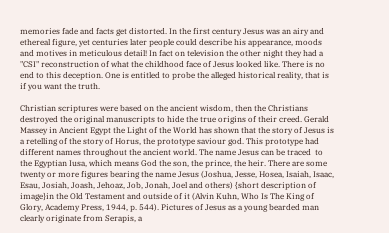memories fade and facts get distorted. In the first century Jesus was an airy and ethereal figure, yet centuries later people could describe his appearance, moods and motives in meticulous detail! In fact on television the other night they had a "CSI" reconstruction of what the childhood face of Jesus looked like. There is no end to this deception. One is entitled to probe the alleged historical reality, that is if you want the truth.

Christian scriptures were based on the ancient wisdom, then the Christians destroyed the original manuscripts to hide the true origins of their creed. Gerald Massey in Ancient Egypt the Light of the World has shown that the story of Jesus is a retelling of the story of Horus, the prototype saviour god. This prototype had different names throughout the ancient world. The name Jesus can be traced  to the Egyptian Iusa, which means God the son, the prince, the heir. There are some twenty or more figures bearing the name Jesus (Joshua, Jesse, Hosea, Isaiah, Isaac, Esau, Josiah, Joash, Jehoaz, Job, Jonah, Joel and others) {short description of image}in the Old Testament and outside of it (Alvin Kuhn, Who Is The King of Glory, Academy Press, 1944, p. 544). Pictures of Jesus as a young bearded man clearly originate from Serapis, a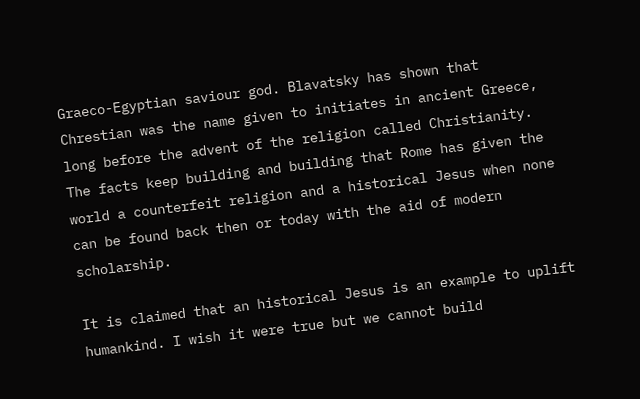Graeco-Egyptian saviour god. Blavatsky has shown that  Chrestian was the name given to initiates in ancient Greece, long before the advent of the religion called Christianity. The facts keep building and building that Rome has given the world a counterfeit religion and a historical Jesus when none can be found back then or today with the aid of modern scholarship.

It is claimed that an historical Jesus is an example to uplift humankind. I wish it were true but we cannot build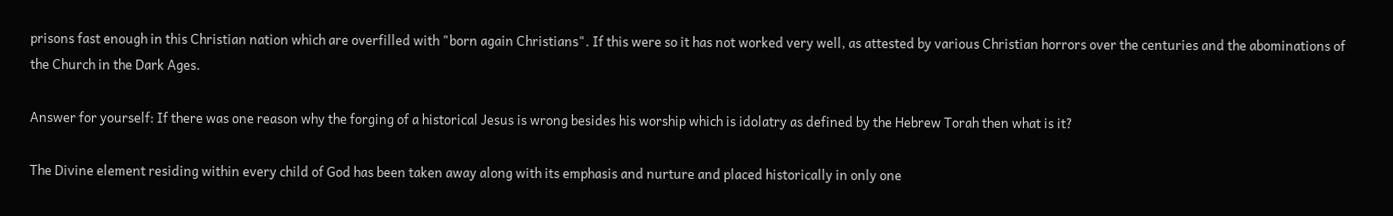prisons fast enough in this Christian nation which are overfilled with "born again Christians". If this were so it has not worked very well, as attested by various Christian horrors over the centuries and the abominations of the Church in the Dark Ages.

Answer for yourself: If there was one reason why the forging of a historical Jesus is wrong besides his worship which is idolatry as defined by the Hebrew Torah then what is it?

The Divine element residing within every child of God has been taken away along with its emphasis and nurture and placed historically in only one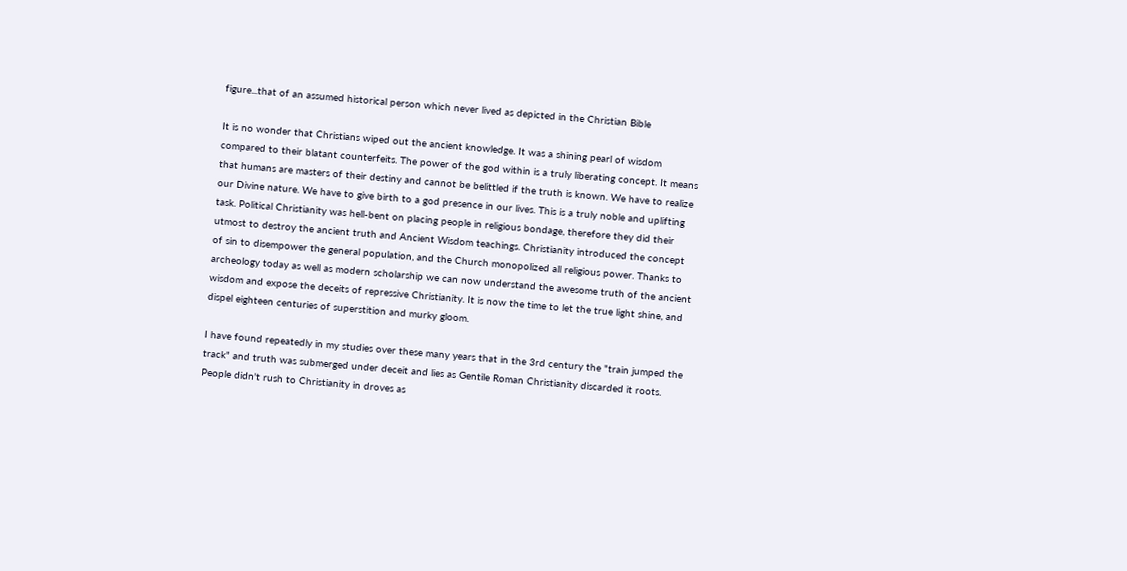figure...that of an assumed historical person which never lived as depicted in the Christian Bible

It is no wonder that Christians wiped out the ancient knowledge. It was a shining pearl of wisdom compared to their blatant counterfeits. The power of the god within is a truly liberating concept. It means that humans are masters of their destiny and cannot be belittled if the truth is known. We have to realize our Divine nature. We have to give birth to a god presence in our lives. This is a truly noble and uplifting task. Political Christianity was hell-bent on placing people in religious bondage, therefore they did their utmost to destroy the ancient truth and Ancient Wisdom teachings. Christianity introduced the concept of sin to disempower the general population, and the Church monopolized all religious power. Thanks to archeology today as well as modern scholarship we can now understand the awesome truth of the ancient wisdom and expose the deceits of repressive Christianity. It is now the time to let the true light shine, and dispel eighteen centuries of superstition and murky gloom.

I have found repeatedly in my studies over these many years that in the 3rd century the "train jumped the track" and truth was submerged under deceit and lies as Gentile Roman Christianity discarded it roots. People didn't rush to Christianity in droves as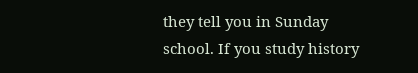they tell you in Sunday school. If you study history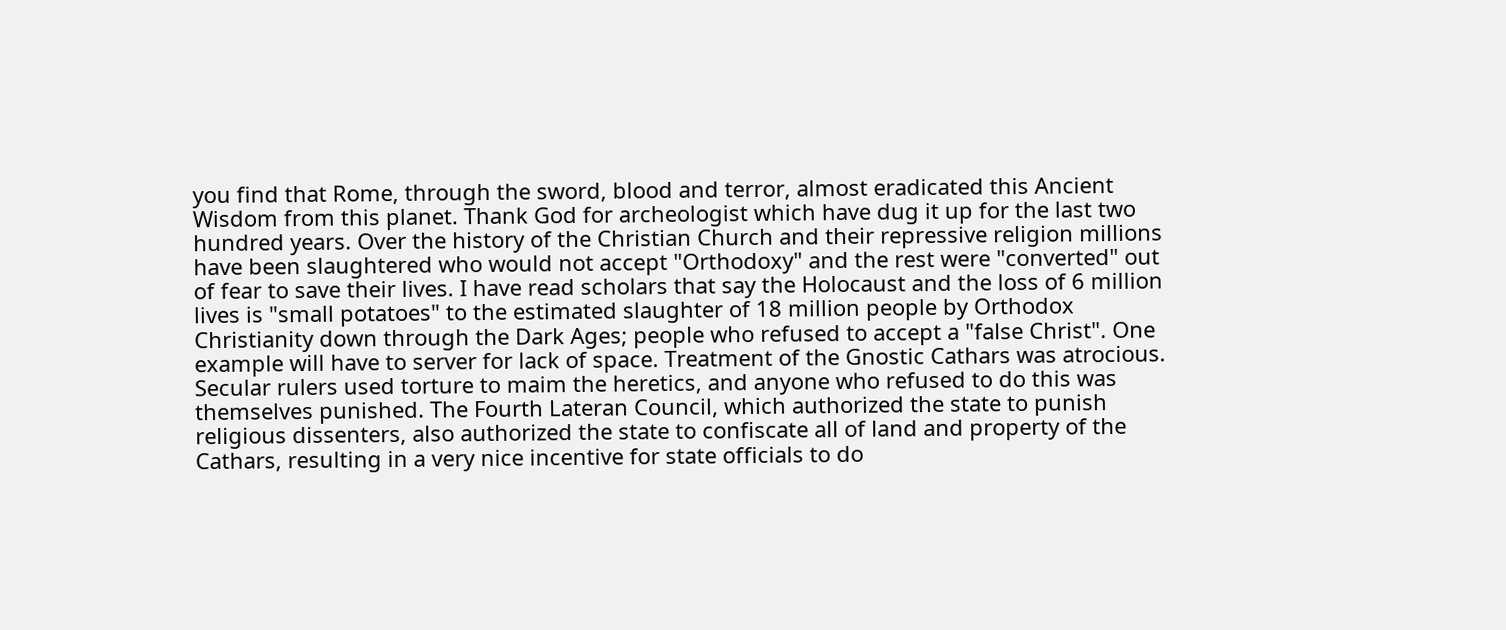you find that Rome, through the sword, blood and terror, almost eradicated this Ancient Wisdom from this planet. Thank God for archeologist which have dug it up for the last two hundred years. Over the history of the Christian Church and their repressive religion millions have been slaughtered who would not accept "Orthodoxy" and the rest were "converted" out of fear to save their lives. I have read scholars that say the Holocaust and the loss of 6 million lives is "small potatoes" to the estimated slaughter of 18 million people by Orthodox Christianity down through the Dark Ages; people who refused to accept a "false Christ". One example will have to server for lack of space. Treatment of the Gnostic Cathars was atrocious. Secular rulers used torture to maim the heretics, and anyone who refused to do this was themselves punished. The Fourth Lateran Council, which authorized the state to punish religious dissenters, also authorized the state to confiscate all of land and property of the Cathars, resulting in a very nice incentive for state officials to do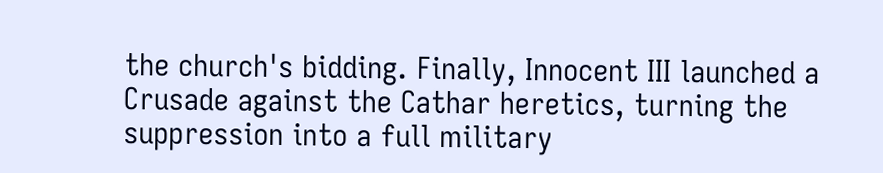the church's bidding. Finally, Innocent III launched a Crusade against the Cathar heretics, turning the suppression into a full military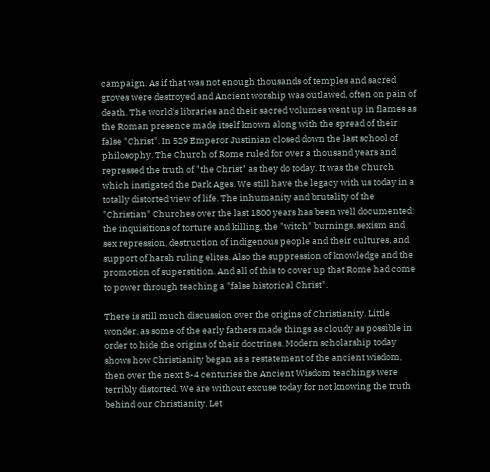campaign. As if that was not enough thousands of temples and sacred groves were destroyed and Ancient worship was outlawed, often on pain of death. The world's libraries and their sacred volumes went up in flames as the Roman presence made itself known along with the spread of their false "Christ". In 529 Emperor Justinian closed down the last school of philosophy. The Church of Rome ruled for over a thousand years and repressed the truth of "the Christ" as they do today. It was the Church which instigated the Dark Ages. We still have the legacy with us today in a totally distorted view of life. The inhumanity and brutality of the "Christian" Churches over the last 1800 years has been well documented: the inquisitions of torture and killing, the "witch" burnings, sexism and sex repression, destruction of indigenous people and their cultures, and support of harsh ruling elites. Also the suppression of knowledge and the promotion of superstition. And all of this to cover up that Rome had come to power through teaching a "false historical Christ".

There is still much discussion over the origins of Christianity. Little wonder, as some of the early fathers made things as cloudy as possible in order to hide the origins of their doctrines. Modern scholarship today shows how Christianity began as a restatement of the ancient wisdom, then over the next 3-4 centuries the Ancient Wisdom teachings were terribly distorted. We are without excuse today for not knowing the truth behind our Christianity. Let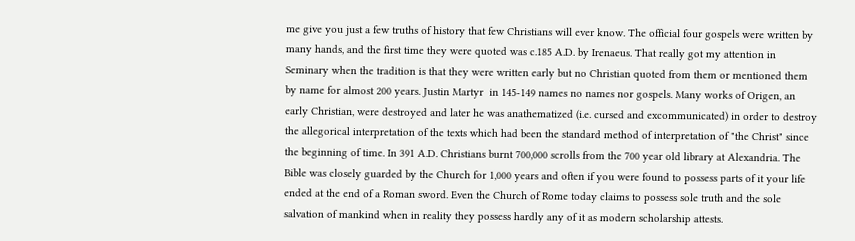me give you just a few truths of history that few Christians will ever know. The official four gospels were written by many hands, and the first time they were quoted was c.185 A.D. by Irenaeus. That really got my attention in Seminary when the tradition is that they were written early but no Christian quoted from them or mentioned them by name for almost 200 years. Justin Martyr  in 145-149 names no names nor gospels. Many works of Origen, an early Christian, were destroyed and later he was anathematized (i.e. cursed and excommunicated) in order to destroy the allegorical interpretation of the texts which had been the standard method of interpretation of "the Christ" since the beginning of time. In 391 A.D. Christians burnt 700,000 scrolls from the 700 year old library at Alexandria. The Bible was closely guarded by the Church for 1,000 years and often if you were found to possess parts of it your life ended at the end of a Roman sword. Even the Church of Rome today claims to possess sole truth and the sole salvation of mankind when in reality they possess hardly any of it as modern scholarship attests.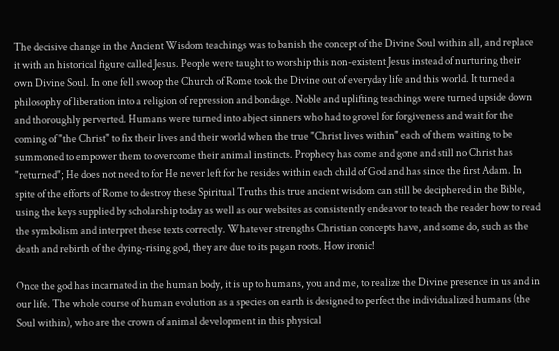The decisive change in the Ancient Wisdom teachings was to banish the concept of the Divine Soul within all, and replace it with an historical figure called Jesus. People were taught to worship this non-existent Jesus instead of nurturing their own Divine Soul. In one fell swoop the Church of Rome took the Divine out of everyday life and this world. It turned a philosophy of liberation into a religion of repression and bondage. Noble and uplifting teachings were turned upside down and thoroughly perverted. Humans were turned into abject sinners who had to grovel for forgiveness and wait for the coming of "the Christ" to fix their lives and their world when the true "Christ lives within" each of them waiting to be summoned to empower them to overcome their animal instincts. Prophecy has come and gone and still no Christ has "returned"; He does not need to for He never left for he resides within each child of God and has since the first Adam. In spite of the efforts of Rome to destroy these Spiritual Truths this true ancient wisdom can still be deciphered in the Bible, using the keys supplied by scholarship today as well as our websites as consistently endeavor to teach the reader how to read the symbolism and interpret these texts correctly. Whatever strengths Christian concepts have, and some do, such as the death and rebirth of the dying-rising god, they are due to its pagan roots. How ironic!

Once the god has incarnated in the human body, it is up to humans, you and me, to realize the Divine presence in us and in our life. The whole course of human evolution as a species on earth is designed to perfect the individualized humans (the Soul within), who are the crown of animal development in this physical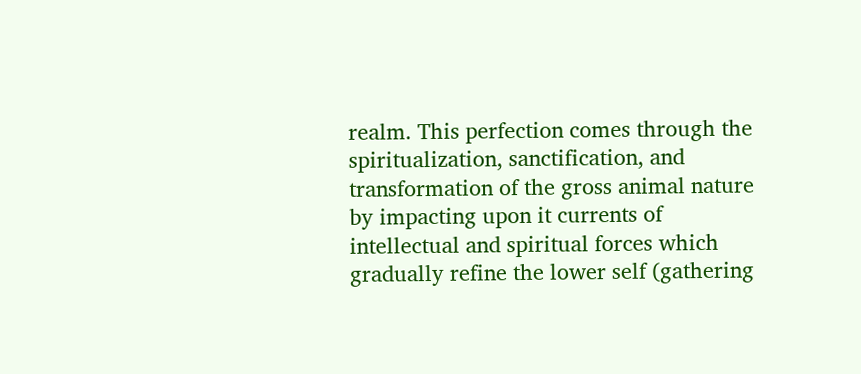realm. This perfection comes through the spiritualization, sanctification, and transformation of the gross animal nature by impacting upon it currents of intellectual and spiritual forces which gradually refine the lower self (gathering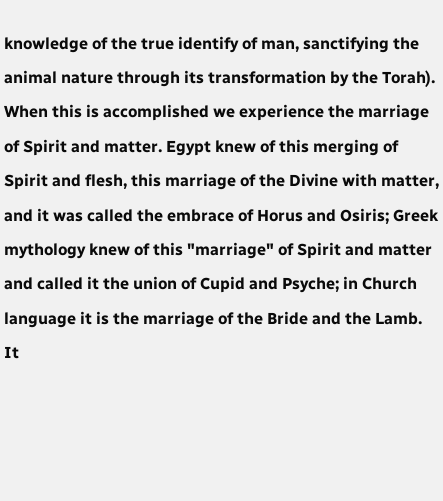knowledge of the true identify of man, sanctifying the animal nature through its transformation by the Torah). When this is accomplished we experience the marriage of Spirit and matter. Egypt knew of this merging of Spirit and flesh, this marriage of the Divine with matter, and it was called the embrace of Horus and Osiris; Greek mythology knew of this "marriage" of Spirit and matter and called it the union of Cupid and Psyche; in Church language it is the marriage of the Bride and the Lamb. It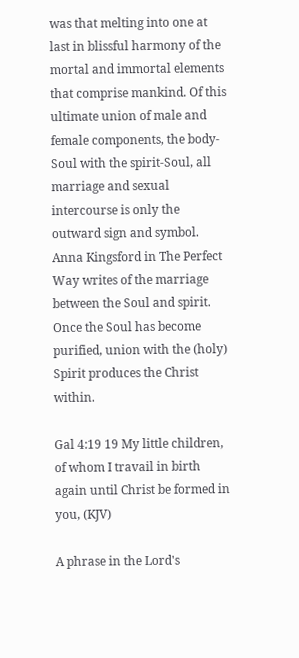was that melting into one at last in blissful harmony of the mortal and immortal elements that comprise mankind. Of this ultimate union of male and female components, the body-Soul with the spirit-Soul, all marriage and sexual intercourse is only the outward sign and symbol. Anna Kingsford in The Perfect Way writes of the marriage between the Soul and spirit. Once the Soul has become purified, union with the (holy) Spirit produces the Christ within.

Gal 4:19 19 My little children, of whom I travail in birth again until Christ be formed in you, (KJV)

A phrase in the Lord's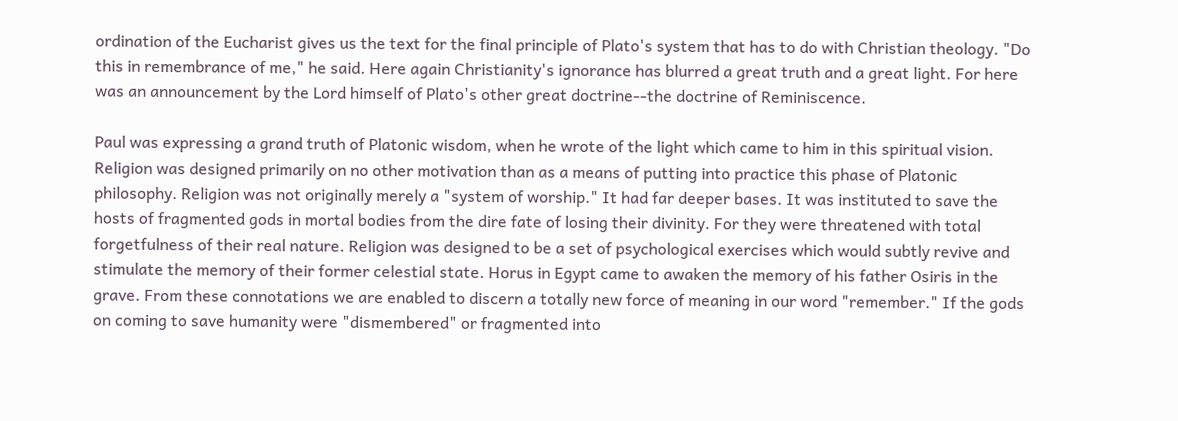ordination of the Eucharist gives us the text for the final principle of Plato's system that has to do with Christian theology. "Do this in remembrance of me," he said. Here again Christianity's ignorance has blurred a great truth and a great light. For here was an announcement by the Lord himself of Plato's other great doctrine--the doctrine of Reminiscence.

Paul was expressing a grand truth of Platonic wisdom, when he wrote of the light which came to him in this spiritual vision. Religion was designed primarily on no other motivation than as a means of putting into practice this phase of Platonic philosophy. Religion was not originally merely a "system of worship." It had far deeper bases. It was instituted to save the hosts of fragmented gods in mortal bodies from the dire fate of losing their divinity. For they were threatened with total forgetfulness of their real nature. Religion was designed to be a set of psychological exercises which would subtly revive and stimulate the memory of their former celestial state. Horus in Egypt came to awaken the memory of his father Osiris in the grave. From these connotations we are enabled to discern a totally new force of meaning in our word "remember." If the gods on coming to save humanity were "dismembered" or fragmented into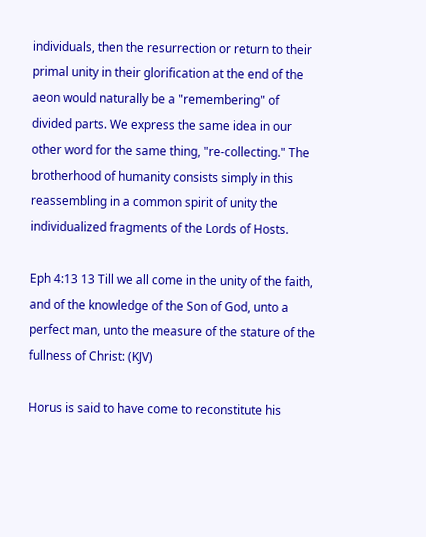individuals, then the resurrection or return to their primal unity in their glorification at the end of the aeon would naturally be a "remembering" of divided parts. We express the same idea in our other word for the same thing, "re-collecting." The brotherhood of humanity consists simply in this reassembling in a common spirit of unity the individualized fragments of the Lords of Hosts.

Eph 4:13 13 Till we all come in the unity of the faith, and of the knowledge of the Son of God, unto a perfect man, unto the measure of the stature of the fullness of Christ: (KJV)

Horus is said to have come to reconstitute his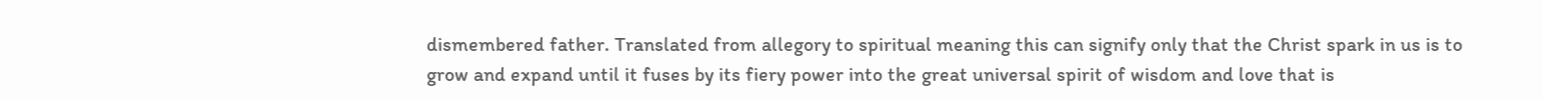dismembered father. Translated from allegory to spiritual meaning this can signify only that the Christ spark in us is to grow and expand until it fuses by its fiery power into the great universal spirit of wisdom and love that is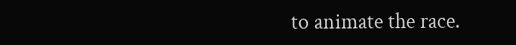to animate the race.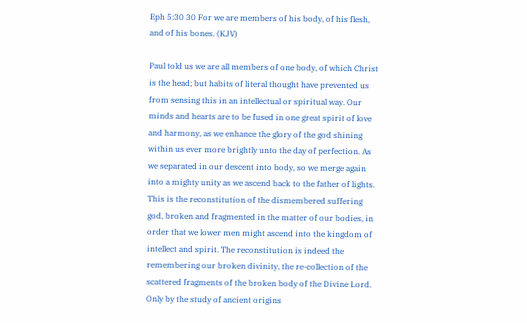Eph 5:30 30 For we are members of his body, of his flesh, and of his bones. (KJV)

Paul told us we are all members of one body, of which Christ is the head; but habits of literal thought have prevented us from sensing this in an intellectual or spiritual way. Our minds and hearts are to be fused in one great spirit of love and harmony, as we enhance the glory of the god shining within us ever more brightly unto the day of perfection. As we separated in our descent into body, so we merge again into a mighty unity as we ascend back to the father of lights. This is the reconstitution of the dismembered suffering god, broken and fragmented in the matter of our bodies, in order that we lower men might ascend into the kingdom of intellect and spirit. The reconstitution is indeed the remembering our broken divinity, the re-collection of the scattered fragments of the broken body of the Divine Lord. Only by the study of ancient origins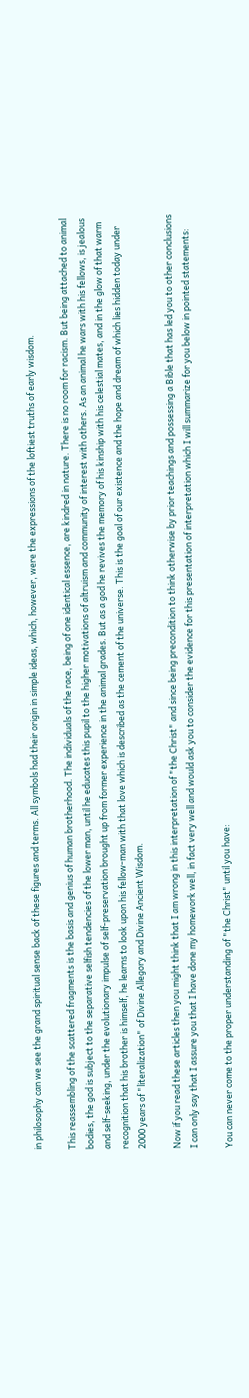in philosophy can we see the grand spiritual sense back of these figures and terms. All symbols had their origin in simple ideas, which, however, were the expressions of the loftiest truths of early wisdom.

This reassembling of the scattered fragments is the basis and genius of human brotherhood. The individuals of the race, being of one identical essence, are kindred in nature. There is no room for racism. But being attached to animal bodies, the god is subject to the separative selfish tendencies of the lower man, until he educates this pupil to the higher motivations of altruism and community of interest with others. As an animal he wars with his fellows, is jealous and self-seeking, under the evolutionary impulse of self-preservation brought up from former experience in the animal grades. But as a god he revives the memory of his kinship with his celestial mates, and in the glow of that warm recognition that his brother is himself, he learns to look upon his fellow-man with that love which is described as the cement of the universe. This is the goal of our existence and the hope and dream of which lies hidden today under 2000 years of "literalization" of Divine Allegory and Divine Ancient Wisdom.

Now if you read these articles then you might think that I am wrong in this interpretation of "the Christ" and since being precondition to think otherwise by prior teachings and possessing a Bible that has led you to other conclusions I can only say that I assure you that I have done my homework well, in fact very well and would ask you to consider the evidence for this presentation of interpretation which I will summarize for you below in pointed statements:

You can never come to the proper understanding of "the Christ" until you have: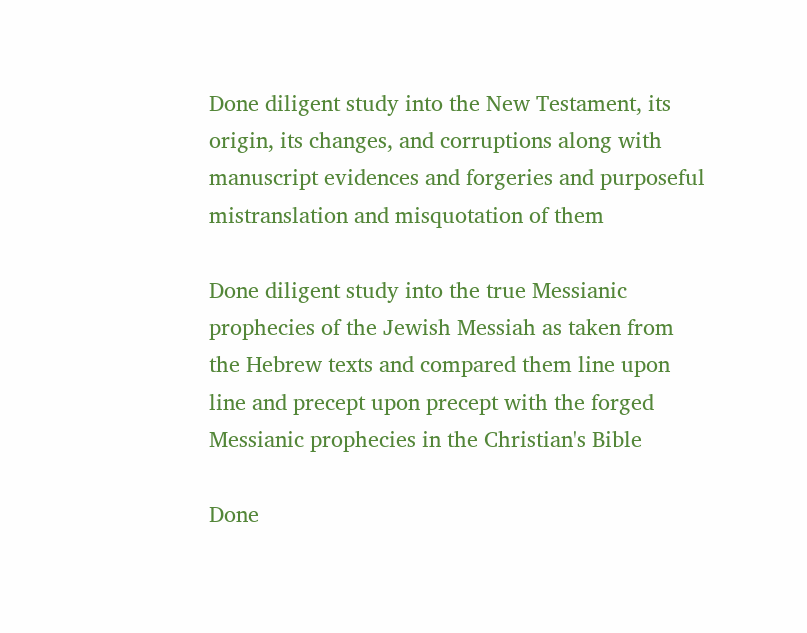Done diligent study into the New Testament, its origin, its changes, and corruptions along with manuscript evidences and forgeries and purposeful mistranslation and misquotation of them

Done diligent study into the true Messianic prophecies of the Jewish Messiah as taken from the Hebrew texts and compared them line upon line and precept upon precept with the forged Messianic prophecies in the Christian's Bible

Done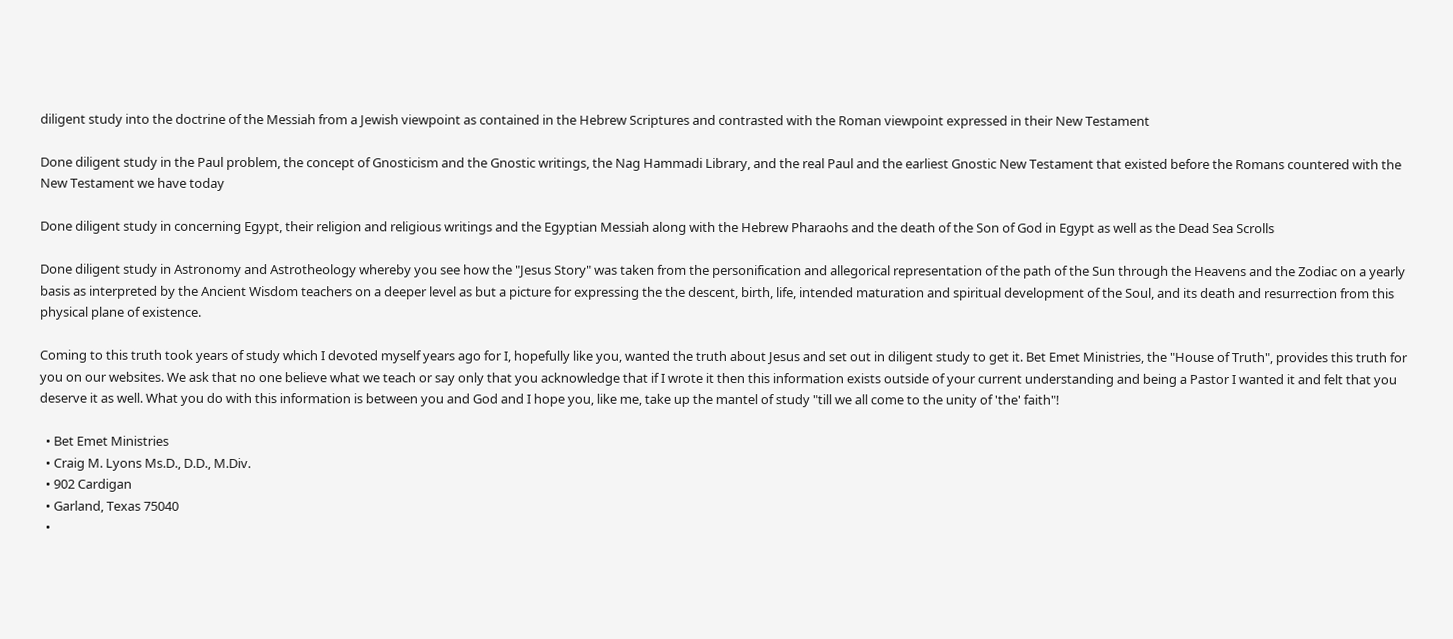diligent study into the doctrine of the Messiah from a Jewish viewpoint as contained in the Hebrew Scriptures and contrasted with the Roman viewpoint expressed in their New Testament

Done diligent study in the Paul problem, the concept of Gnosticism and the Gnostic writings, the Nag Hammadi Library, and the real Paul and the earliest Gnostic New Testament that existed before the Romans countered with the New Testament we have today

Done diligent study in concerning Egypt, their religion and religious writings and the Egyptian Messiah along with the Hebrew Pharaohs and the death of the Son of God in Egypt as well as the Dead Sea Scrolls

Done diligent study in Astronomy and Astrotheology whereby you see how the "Jesus Story" was taken from the personification and allegorical representation of the path of the Sun through the Heavens and the Zodiac on a yearly basis as interpreted by the Ancient Wisdom teachers on a deeper level as but a picture for expressing the the descent, birth, life, intended maturation and spiritual development of the Soul, and its death and resurrection from this physical plane of existence.

Coming to this truth took years of study which I devoted myself years ago for I, hopefully like you, wanted the truth about Jesus and set out in diligent study to get it. Bet Emet Ministries, the "House of Truth", provides this truth for you on our websites. We ask that no one believe what we teach or say only that you acknowledge that if I wrote it then this information exists outside of your current understanding and being a Pastor I wanted it and felt that you deserve it as well. What you do with this information is between you and God and I hope you, like me, take up the mantel of study "till we all come to the unity of 'the' faith"!

  • Bet Emet Ministries
  • Craig M. Lyons Ms.D., D.D., M.Div.
  • 902 Cardigan
  • Garland, Texas 75040
  •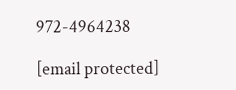972-4964238

[email protected]